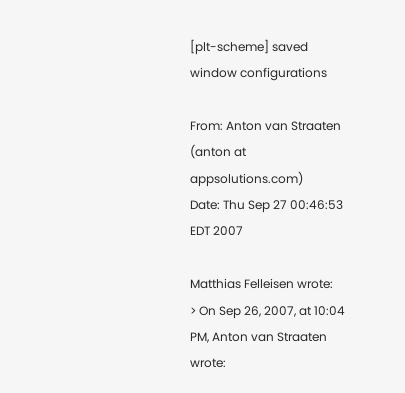[plt-scheme] saved window configurations

From: Anton van Straaten (anton at appsolutions.com)
Date: Thu Sep 27 00:46:53 EDT 2007

Matthias Felleisen wrote:
> On Sep 26, 2007, at 10:04 PM, Anton van Straaten wrote: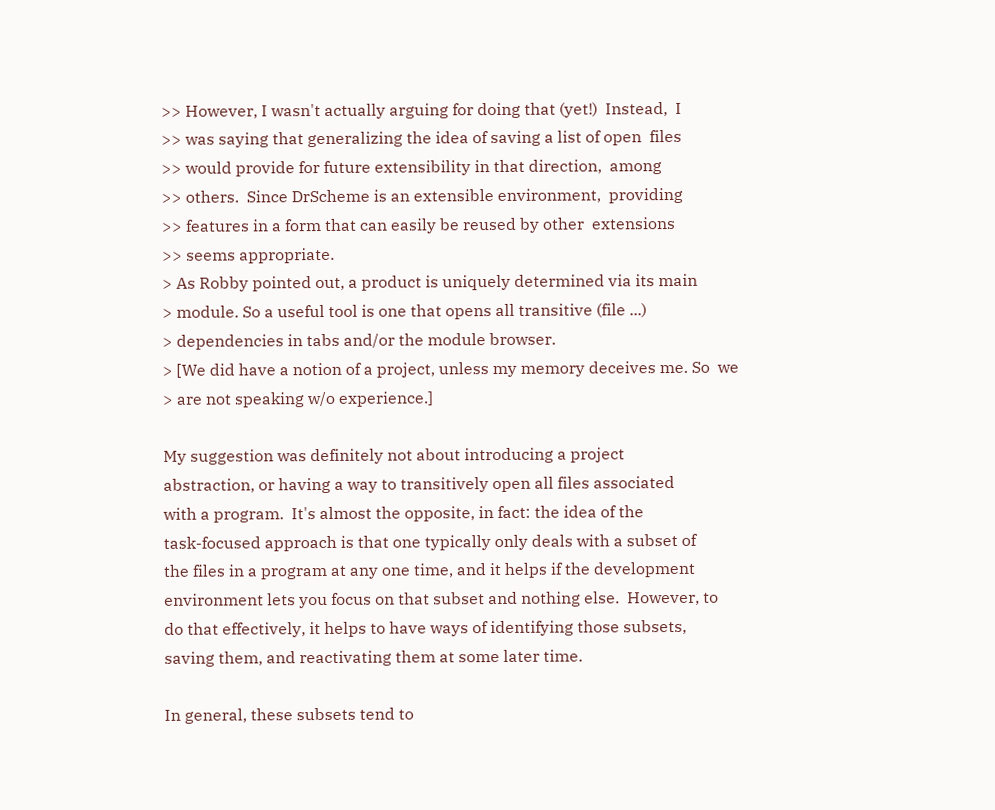>> However, I wasn't actually arguing for doing that (yet!)  Instead,  I
>> was saying that generalizing the idea of saving a list of open  files
>> would provide for future extensibility in that direction,  among
>> others.  Since DrScheme is an extensible environment,  providing
>> features in a form that can easily be reused by other  extensions
>> seems appropriate.
> As Robby pointed out, a product is uniquely determined via its main
> module. So a useful tool is one that opens all transitive (file ...)
> dependencies in tabs and/or the module browser.
> [We did have a notion of a project, unless my memory deceives me. So  we
> are not speaking w/o experience.]

My suggestion was definitely not about introducing a project
abstraction, or having a way to transitively open all files associated
with a program.  It's almost the opposite, in fact: the idea of the
task-focused approach is that one typically only deals with a subset of
the files in a program at any one time, and it helps if the development
environment lets you focus on that subset and nothing else.  However, to
do that effectively, it helps to have ways of identifying those subsets,
saving them, and reactivating them at some later time.

In general, these subsets tend to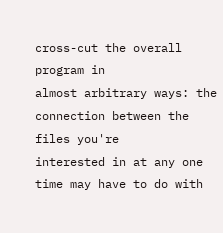cross-cut the overall program in
almost arbitrary ways: the connection between the files you're
interested in at any one time may have to do with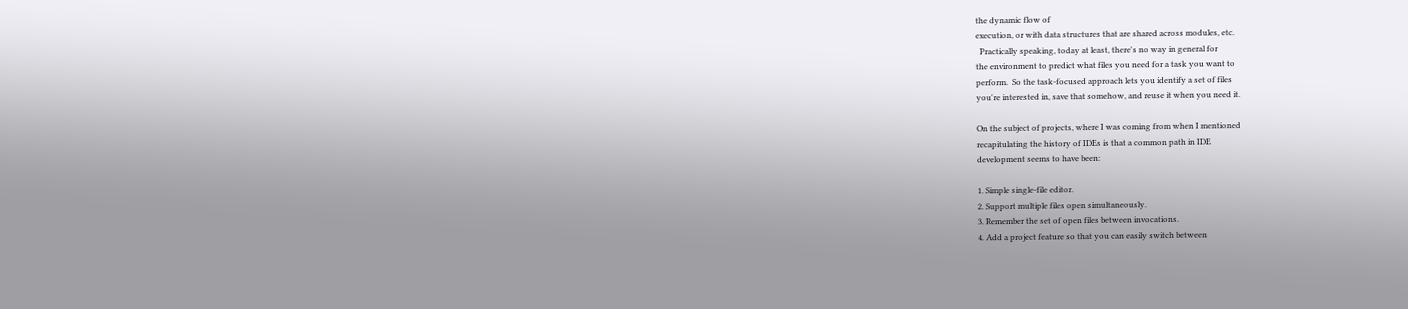the dynamic flow of
execution, or with data structures that are shared across modules, etc.
  Practically speaking, today at least, there's no way in general for
the environment to predict what files you need for a task you want to
perform.  So the task-focused approach lets you identify a set of files
you're interested in, save that somehow, and reuse it when you need it.

On the subject of projects, where I was coming from when I mentioned
recapitulating the history of IDEs is that a common path in IDE
development seems to have been:

1. Simple single-file editor.
2. Support multiple files open simultaneously.
3. Remember the set of open files between invocations.
4. Add a project feature so that you can easily switch between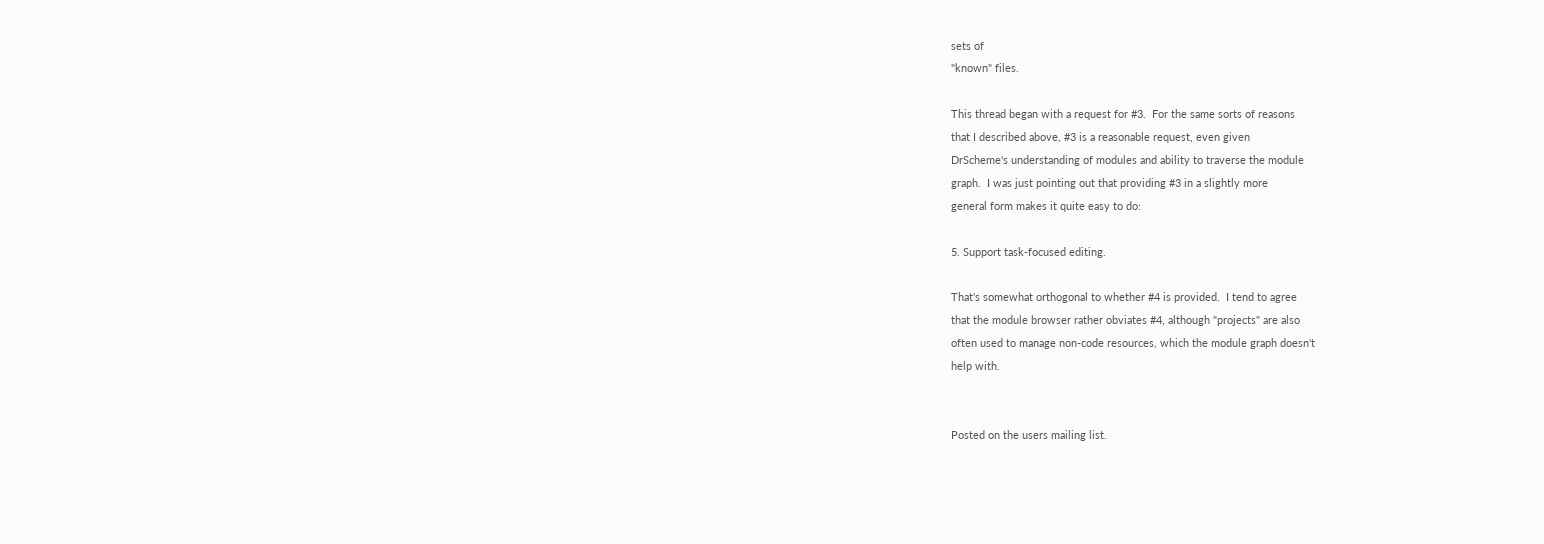sets of
"known" files.

This thread began with a request for #3.  For the same sorts of reasons
that I described above, #3 is a reasonable request, even given
DrScheme's understanding of modules and ability to traverse the module
graph.  I was just pointing out that providing #3 in a slightly more
general form makes it quite easy to do:

5. Support task-focused editing.

That's somewhat orthogonal to whether #4 is provided.  I tend to agree
that the module browser rather obviates #4, although "projects" are also
often used to manage non-code resources, which the module graph doesn't
help with.


Posted on the users mailing list.